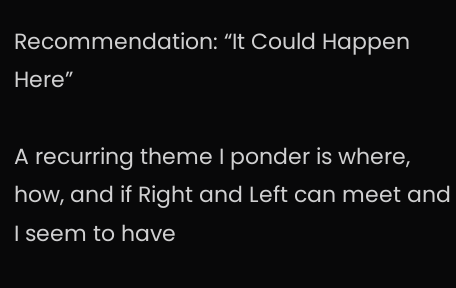Recommendation: “It Could Happen Here”

A recurring theme I ponder is where, how, and if Right and Left can meet and I seem to have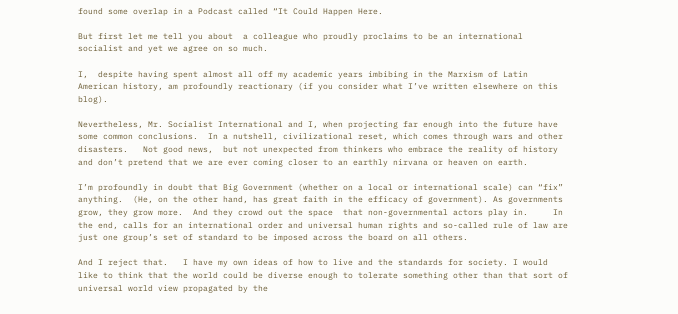found some overlap in a Podcast called “It Could Happen Here.

But first let me tell you about  a colleague who proudly proclaims to be an international socialist and yet we agree on so much.

I,  despite having spent almost all off my academic years imbibing in the Marxism of Latin American history, am profoundly reactionary (if you consider what I’ve written elsewhere on this blog).

Nevertheless, Mr. Socialist International and I, when projecting far enough into the future have some common conclusions.  In a nutshell, civilizational reset, which comes through wars and other disasters.   Not good news,  but not unexpected from thinkers who embrace the reality of history and don’t pretend that we are ever coming closer to an earthly nirvana or heaven on earth.

I’m profoundly in doubt that Big Government (whether on a local or international scale) can “fix” anything.  (He, on the other hand, has great faith in the efficacy of government). As governments grow, they grow more.  And they crowd out the space  that non-governmental actors play in.     In the end, calls for an international order and universal human rights and so-called rule of law are just one group’s set of standard to be imposed across the board on all others.

And I reject that.   I have my own ideas of how to live and the standards for society. I would like to think that the world could be diverse enough to tolerate something other than that sort of universal world view propagated by the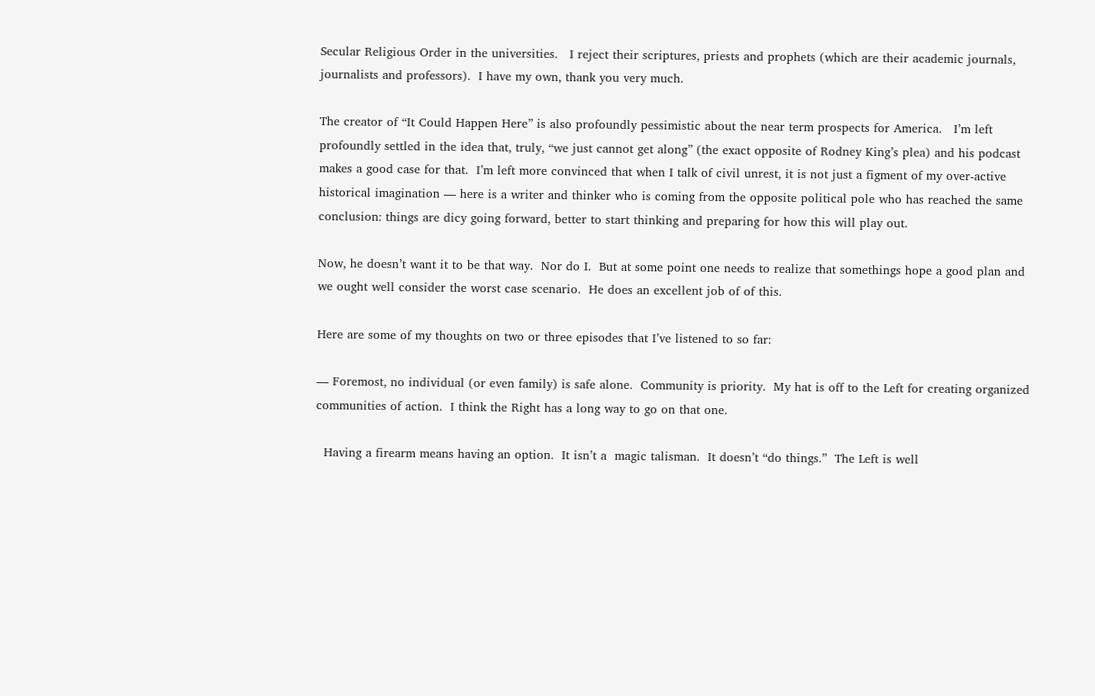Secular Religious Order in the universities.   I reject their scriptures, priests and prophets (which are their academic journals, journalists and professors).  I have my own, thank you very much.

The creator of “It Could Happen Here” is also profoundly pessimistic about the near term prospects for America.   I’m left profoundly settled in the idea that, truly, “we just cannot get along” (the exact opposite of Rodney King’s plea) and his podcast makes a good case for that.  I’m left more convinced that when I talk of civil unrest, it is not just a figment of my over-active historical imagination — here is a writer and thinker who is coming from the opposite political pole who has reached the same conclusion: things are dicy going forward, better to start thinking and preparing for how this will play out.

Now, he doesn’t want it to be that way.  Nor do I.  But at some point one needs to realize that somethings hope a good plan and we ought well consider the worst case scenario.  He does an excellent job of of this.

Here are some of my thoughts on two or three episodes that I’ve listened to so far:

— Foremost, no individual (or even family) is safe alone.  Community is priority.  My hat is off to the Left for creating organized communities of action.  I think the Right has a long way to go on that one.

  Having a firearm means having an option.  It isn’t a  magic talisman.  It doesn’t “do things.”  The Left is well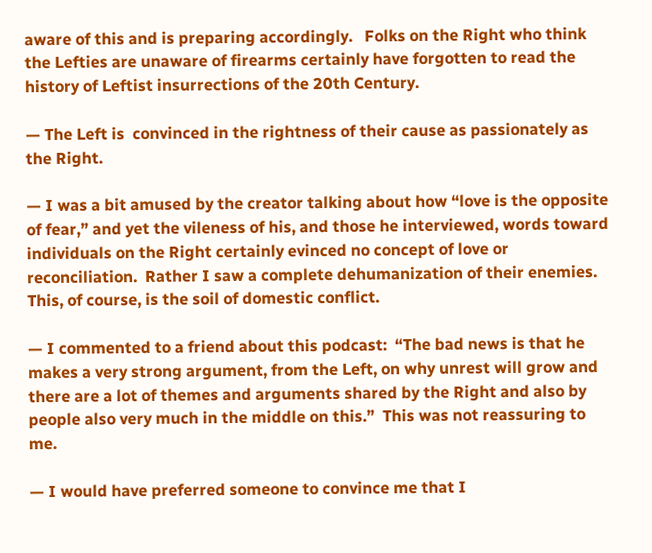aware of this and is preparing accordingly.   Folks on the Right who think the Lefties are unaware of firearms certainly have forgotten to read the history of Leftist insurrections of the 20th Century.

— The Left is  convinced in the rightness of their cause as passionately as the Right.

— I was a bit amused by the creator talking about how “love is the opposite of fear,” and yet the vileness of his, and those he interviewed, words toward individuals on the Right certainly evinced no concept of love or reconciliation.  Rather I saw a complete dehumanization of their enemies.  This, of course, is the soil of domestic conflict.

— I commented to a friend about this podcast:  “The bad news is that he makes a very strong argument, from the Left, on why unrest will grow and there are a lot of themes and arguments shared by the Right and also by people also very much in the middle on this.”  This was not reassuring to me.

— I would have preferred someone to convince me that I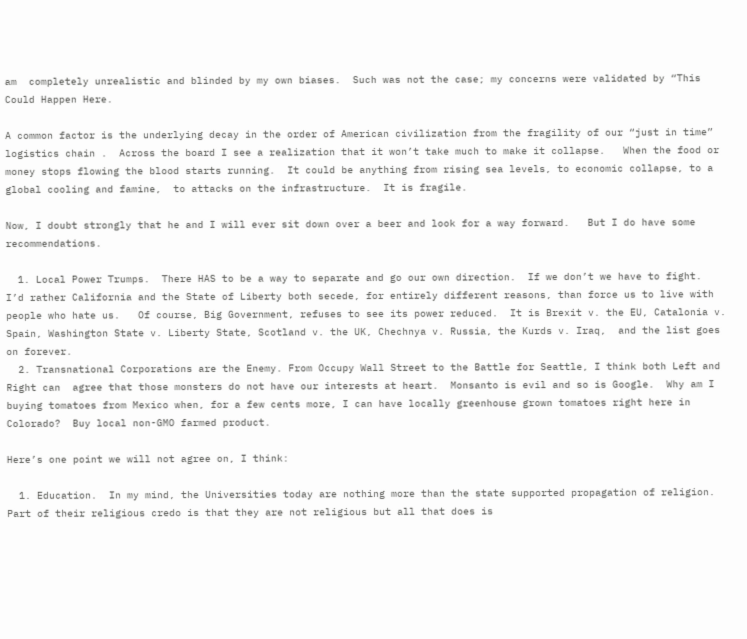am  completely unrealistic and blinded by my own biases.  Such was not the case; my concerns were validated by “This Could Happen Here.

A common factor is the underlying decay in the order of American civilization from the fragility of our “just in time” logistics chain .  Across the board I see a realization that it won’t take much to make it collapse.   When the food or money stops flowing the blood starts running.  It could be anything from rising sea levels, to economic collapse, to a global cooling and famine,  to attacks on the infrastructure.  It is fragile.

Now, I doubt strongly that he and I will ever sit down over a beer and look for a way forward.   But I do have some recommendations.

  1. Local Power Trumps.  There HAS to be a way to separate and go our own direction.  If we don’t we have to fight.  I’d rather California and the State of Liberty both secede, for entirely different reasons, than force us to live with people who hate us.   Of course, Big Government, refuses to see its power reduced.  It is Brexit v. the EU, Catalonia v. Spain, Washington State v. Liberty State, Scotland v. the UK, Chechnya v. Russia, the Kurds v. Iraq,  and the list goes on forever.
  2. Transnational Corporations are the Enemy. From Occupy Wall Street to the Battle for Seattle, I think both Left and Right can  agree that those monsters do not have our interests at heart.  Monsanto is evil and so is Google.  Why am I buying tomatoes from Mexico when, for a few cents more, I can have locally greenhouse grown tomatoes right here in Colorado?  Buy local non-GMO farmed product.

Here’s one point we will not agree on, I think:

  1. Education.  In my mind, the Universities today are nothing more than the state supported propagation of religion.  Part of their religious credo is that they are not religious but all that does is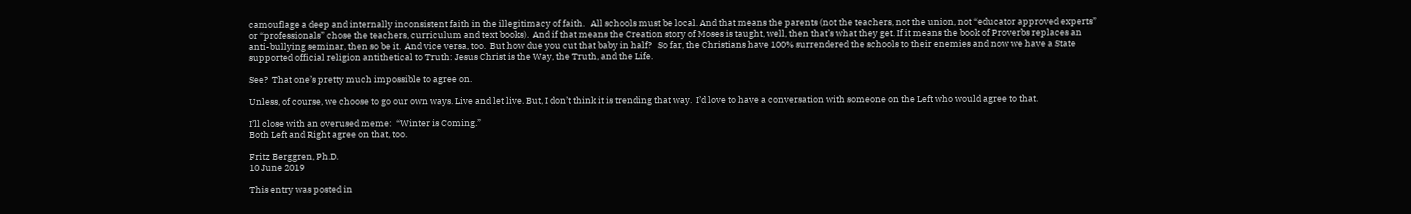camouflage a deep and internally inconsistent faith in the illegitimacy of faith.   All schools must be local. And that means the parents (not the teachers, not the union, not “educator approved experts” or “professionals” chose the teachers, curriculum and text books).  And if that means the Creation story of Moses is taught, well, then that’s what they get. If it means the book of Proverbs replaces an anti-bullying seminar, then so be it.  And vice versa, too.  But how due you cut that baby in half?   So far, the Christians have 100% surrendered the schools to their enemies and now we have a State supported official religion antithetical to Truth: Jesus Christ is the Way, the Truth, and the Life.

See?  That one’s pretty much impossible to agree on.

Unless, of course, we choose to go our own ways. Live and let live. But, I don’t think it is trending that way.  I’d love to have a conversation with someone on the Left who would agree to that.

I’ll close with an overused meme:  “Winter is Coming.”
Both Left and Right agree on that, too.

Fritz Berggren, Ph.D.
10 June 2019

This entry was posted in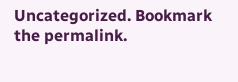Uncategorized. Bookmark the permalink.